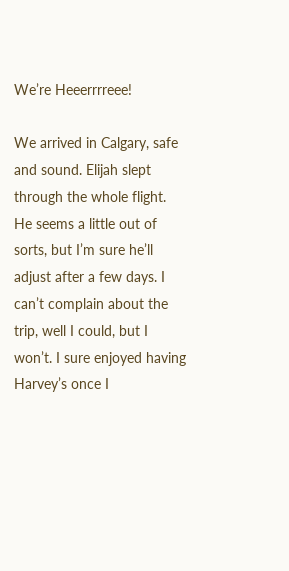We’re Heeerrrreee!

We arrived in Calgary, safe and sound. Elijah slept through the whole flight. He seems a little out of sorts, but I’m sure he’ll adjust after a few days. I can’t complain about the trip, well I could, but I won’t. I sure enjoyed having Harvey’s once I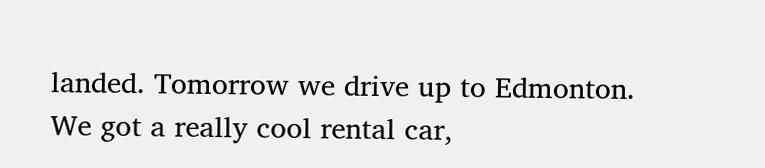landed. Tomorrow we drive up to Edmonton. We got a really cool rental car,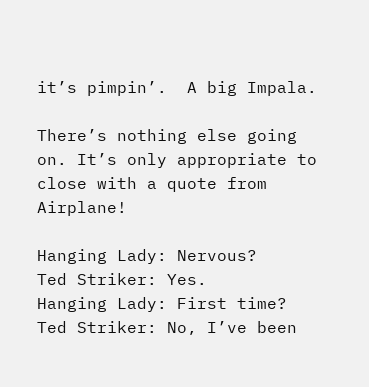it’s pimpin’.  A big Impala.

There’s nothing else going on. It’s only appropriate to close with a quote from Airplane!

Hanging Lady: Nervous?
Ted Striker: Yes.
Hanging Lady: First time?
Ted Striker: No, I’ve been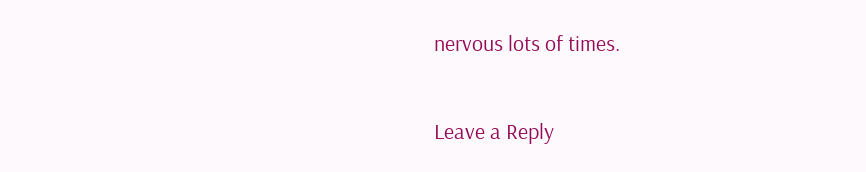nervous lots of times.

Leave a Reply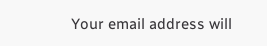Your email address will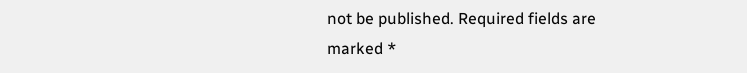not be published. Required fields are marked *